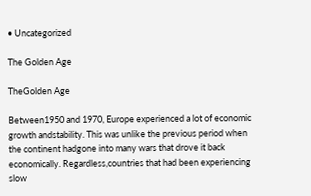• Uncategorized

The Golden Age

TheGolden Age

Between1950 and 1970, Europe experienced a lot of economic growth andstability. This was unlike the previous period when the continent hadgone into many wars that drove it back economically. Regardless,countries that had been experiencing slow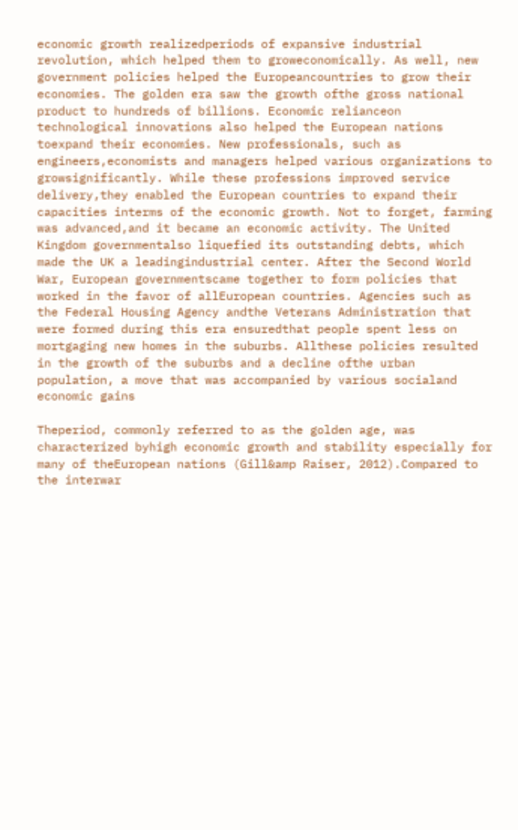economic growth realizedperiods of expansive industrial revolution, which helped them to groweconomically. As well, new government policies helped the Europeancountries to grow their economies. The golden era saw the growth ofthe gross national product to hundreds of billions. Economic relianceon technological innovations also helped the European nations toexpand their economies. New professionals, such as engineers,economists and managers helped various organizations to growsignificantly. While these professions improved service delivery,they enabled the European countries to expand their capacities interms of the economic growth. Not to forget, farming was advanced,and it became an economic activity. The United Kingdom governmentalso liquefied its outstanding debts, which made the UK a leadingindustrial center. After the Second World War, European governmentscame together to form policies that worked in the favor of allEuropean countries. Agencies such as the Federal Housing Agency andthe Veterans Administration that were formed during this era ensuredthat people spent less on mortgaging new homes in the suburbs. Allthese policies resulted in the growth of the suburbs and a decline ofthe urban population, a move that was accompanied by various socialand economic gains

Theperiod, commonly referred to as the golden age, was characterized byhigh economic growth and stability especially for many of theEuropean nations (Gill&amp Raiser, 2012).Compared to the interwar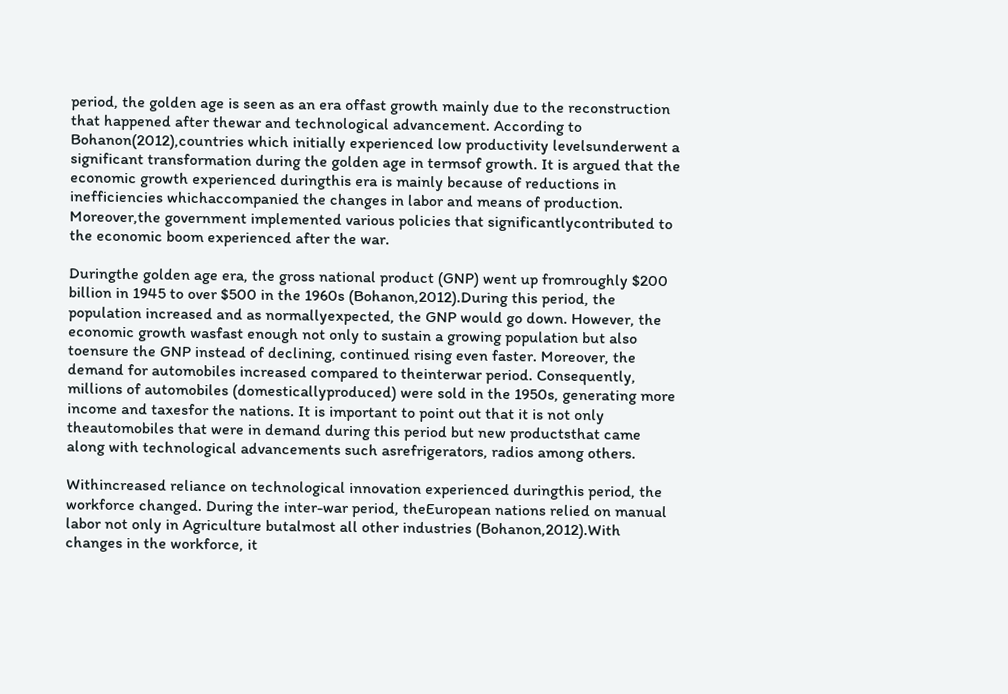period, the golden age is seen as an era offast growth mainly due to the reconstruction that happened after thewar and technological advancement. According to Bohanon(2012),countries which initially experienced low productivity levelsunderwent a significant transformation during the golden age in termsof growth. It is argued that the economic growth experienced duringthis era is mainly because of reductions in inefficiencies whichaccompanied the changes in labor and means of production. Moreover,the government implemented various policies that significantlycontributed to the economic boom experienced after the war.

Duringthe golden age era, the gross national product (GNP) went up fromroughly $200 billion in 1945 to over $500 in the 1960s (Bohanon,2012).During this period, the population increased and as normallyexpected, the GNP would go down. However, the economic growth wasfast enough not only to sustain a growing population but also toensure the GNP instead of declining, continued rising even faster. Moreover, the demand for automobiles increased compared to theinterwar period. Consequently, millions of automobiles (domesticallyproduced) were sold in the 1950s, generating more income and taxesfor the nations. It is important to point out that it is not only theautomobiles that were in demand during this period but new productsthat came along with technological advancements such asrefrigerators, radios among others.

Withincreased reliance on technological innovation experienced duringthis period, the workforce changed. During the inter-war period, theEuropean nations relied on manual labor not only in Agriculture butalmost all other industries (Bohanon,2012).With changes in the workforce, it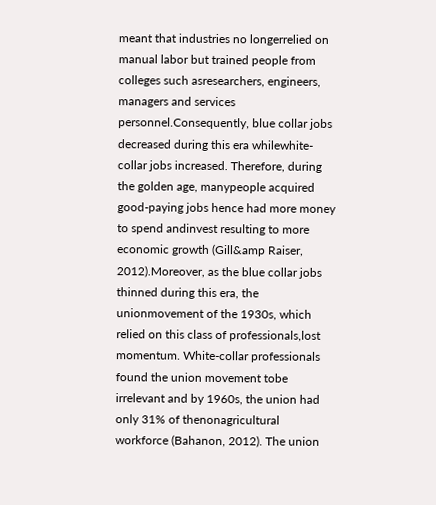meant that industries no longerrelied on manual labor but trained people from colleges such asresearchers, engineers, managers and services personnel.Consequently, blue collar jobs decreased during this era whilewhite-collar jobs increased. Therefore, during the golden age, manypeople acquired good-paying jobs hence had more money to spend andinvest resulting to more economic growth (Gill&amp Raiser, 2012).Moreover, as the blue collar jobs thinned during this era, the unionmovement of the 1930s, which relied on this class of professionals,lost momentum. White-collar professionals found the union movement tobe irrelevant and by 1960s, the union had only 31% of thenonagricultural workforce (Bahanon, 2012). The union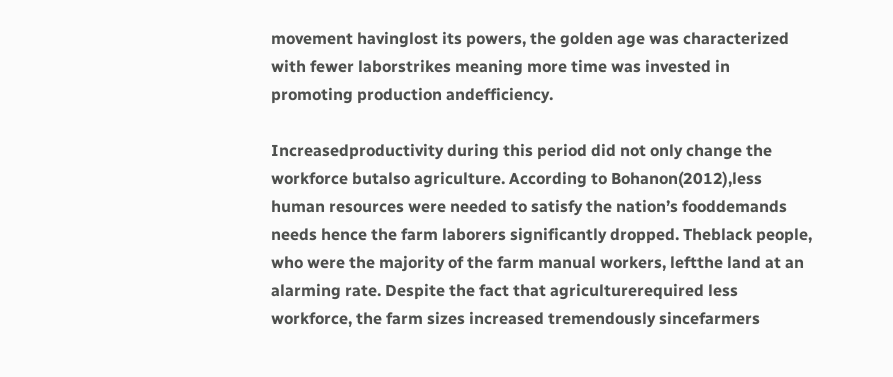movement havinglost its powers, the golden age was characterized with fewer laborstrikes meaning more time was invested in promoting production andefficiency.

Increasedproductivity during this period did not only change the workforce butalso agriculture. According to Bohanon(2012),less human resources were needed to satisfy the nation’s fooddemands needs hence the farm laborers significantly dropped. Theblack people, who were the majority of the farm manual workers, leftthe land at an alarming rate. Despite the fact that agriculturerequired less workforce, the farm sizes increased tremendously sincefarmers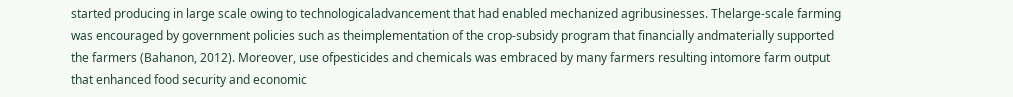started producing in large scale owing to technologicaladvancement that had enabled mechanized agribusinesses. Thelarge-scale farming was encouraged by government policies such as theimplementation of the crop-subsidy program that financially andmaterially supported the farmers (Bahanon, 2012). Moreover, use ofpesticides and chemicals was embraced by many farmers resulting intomore farm output that enhanced food security and economic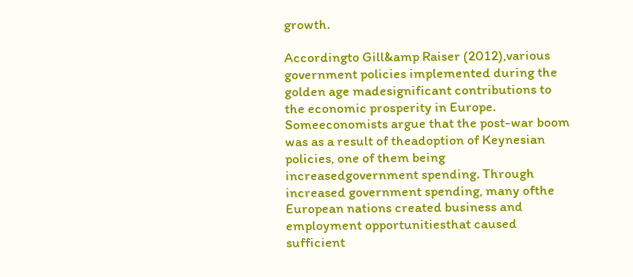growth.

Accordingto Gill&amp Raiser (2012),various government policies implemented during the golden age madesignificant contributions to the economic prosperity in Europe. Someeconomists argue that the post-war boom was as a result of theadoption of Keynesian policies, one of them being increasedgovernment spending. Through increased government spending, many ofthe European nations created business and employment opportunitiesthat caused sufficient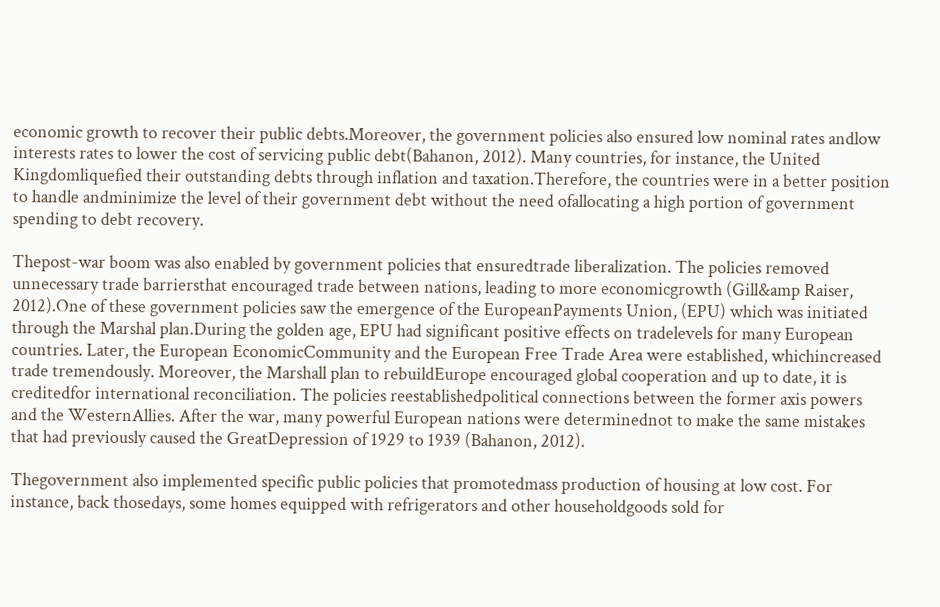economic growth to recover their public debts.Moreover, the government policies also ensured low nominal rates andlow interests rates to lower the cost of servicing public debt(Bahanon, 2012). Many countries, for instance, the United Kingdomliquefied their outstanding debts through inflation and taxation.Therefore, the countries were in a better position to handle andminimize the level of their government debt without the need ofallocating a high portion of government spending to debt recovery.

Thepost-war boom was also enabled by government policies that ensuredtrade liberalization. The policies removed unnecessary trade barriersthat encouraged trade between nations, leading to more economicgrowth (Gill&amp Raiser, 2012).One of these government policies saw the emergence of the EuropeanPayments Union, (EPU) which was initiated through the Marshal plan.During the golden age, EPU had significant positive effects on tradelevels for many European countries. Later, the European EconomicCommunity and the European Free Trade Area were established, whichincreased trade tremendously. Moreover, the Marshall plan to rebuildEurope encouraged global cooperation and up to date, it is creditedfor international reconciliation. The policies reestablishedpolitical connections between the former axis powers and the WesternAllies. After the war, many powerful European nations were determinednot to make the same mistakes that had previously caused the GreatDepression of 1929 to 1939 (Bahanon, 2012).

Thegovernment also implemented specific public policies that promotedmass production of housing at low cost. For instance, back thosedays, some homes equipped with refrigerators and other householdgoods sold for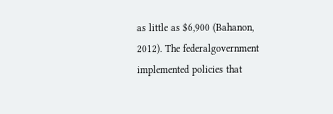as little as $6,900 (Bahanon, 2012). The federalgovernment implemented policies that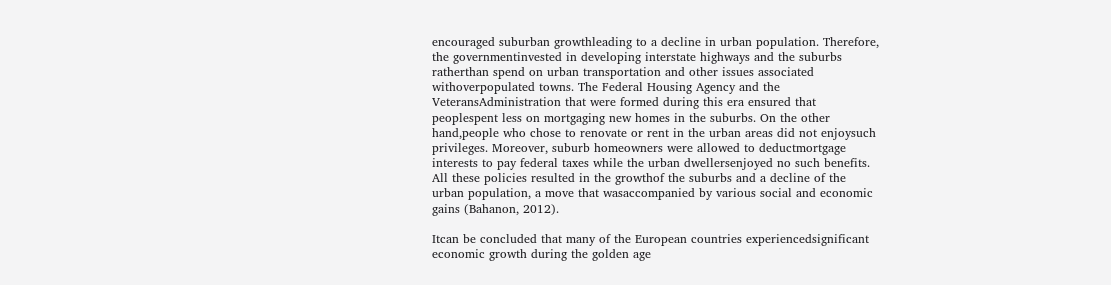encouraged suburban growthleading to a decline in urban population. Therefore, the governmentinvested in developing interstate highways and the suburbs ratherthan spend on urban transportation and other issues associated withoverpopulated towns. The Federal Housing Agency and the VeteransAdministration that were formed during this era ensured that peoplespent less on mortgaging new homes in the suburbs. On the other hand,people who chose to renovate or rent in the urban areas did not enjoysuch privileges. Moreover, suburb homeowners were allowed to deductmortgage interests to pay federal taxes while the urban dwellersenjoyed no such benefits. All these policies resulted in the growthof the suburbs and a decline of the urban population, a move that wasaccompanied by various social and economic gains (Bahanon, 2012).

Itcan be concluded that many of the European countries experiencedsignificant economic growth during the golden age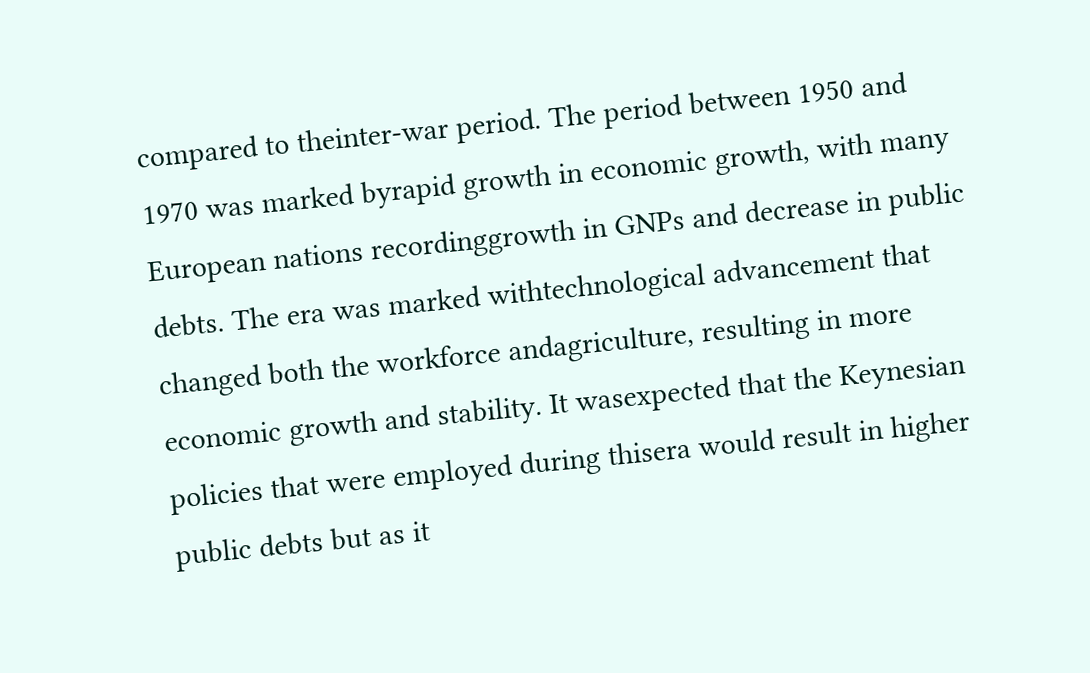compared to theinter-war period. The period between 1950 and 1970 was marked byrapid growth in economic growth, with many European nations recordinggrowth in GNPs and decrease in public debts. The era was marked withtechnological advancement that changed both the workforce andagriculture, resulting in more economic growth and stability. It wasexpected that the Keynesian policies that were employed during thisera would result in higher public debts but as it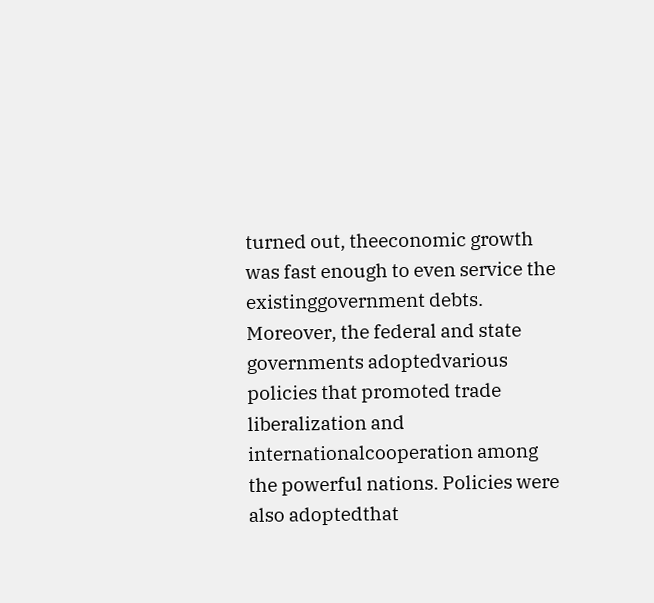turned out, theeconomic growth was fast enough to even service the existinggovernment debts. Moreover, the federal and state governments adoptedvarious policies that promoted trade liberalization and internationalcooperation among the powerful nations. Policies were also adoptedthat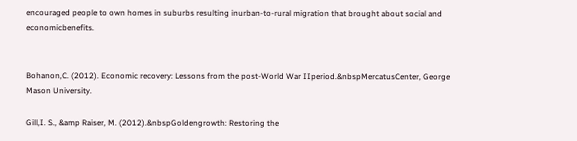encouraged people to own homes in suburbs resulting inurban-to-rural migration that brought about social and economicbenefits.


Bohanon,C. (2012). Economic recovery: Lessons from the post-World War IIperiod.&nbspMercatusCenter, George Mason University.

Gill,I. S., &amp Raiser, M. (2012).&nbspGoldengrowth: Restoring the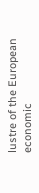lustre of the European economic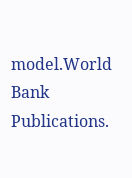model.World Bank Publications.